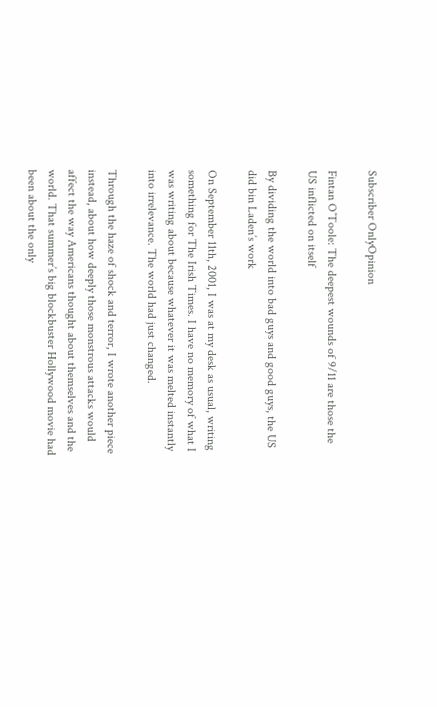Subscriber OnlyOpinion

Fintan O’Toole: The deepest wounds of 9/11 are those the US inflicted on itself

By dividing the world into bad guys and good guys, the US did bin Laden’s work

On September 11th, 2001, I was at my desk as usual, writing something for The Irish Times. I have no memory of what I was writing about because whatever it was melted instantly into irrelevance. The world had just changed.

Through the haze of shock and terror, I wrote another piece instead, about how deeply those monstrous attacks would affect the way Americans thought about themselves and the world. That summer’s big blockbuster Hollywood movie had been about the only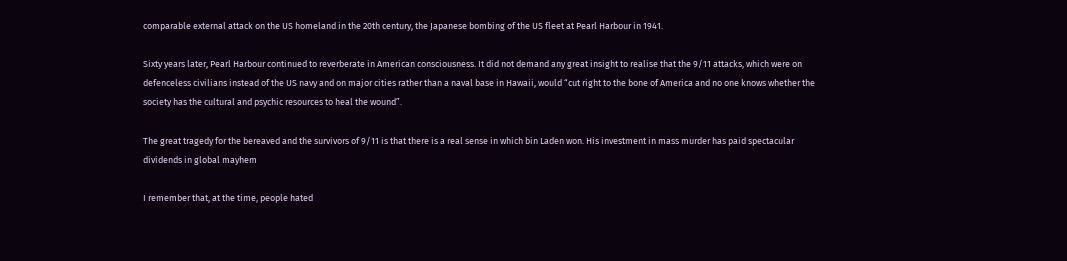comparable external attack on the US homeland in the 20th century, the Japanese bombing of the US fleet at Pearl Harbour in 1941.

Sixty years later, Pearl Harbour continued to reverberate in American consciousness. It did not demand any great insight to realise that the 9/11 attacks, which were on defenceless civilians instead of the US navy and on major cities rather than a naval base in Hawaii, would “cut right to the bone of America and no one knows whether the society has the cultural and psychic resources to heal the wound”.

The great tragedy for the bereaved and the survivors of 9/11 is that there is a real sense in which bin Laden won. His investment in mass murder has paid spectacular dividends in global mayhem

I remember that, at the time, people hated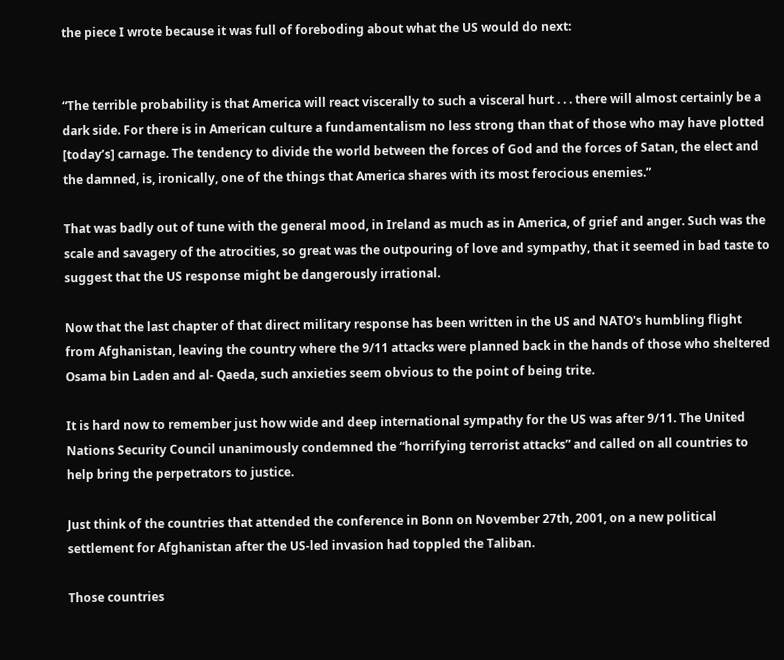the piece I wrote because it was full of foreboding about what the US would do next:


“The terrible probability is that America will react viscerally to such a visceral hurt . . . there will almost certainly be a dark side. For there is in American culture a fundamentalism no less strong than that of those who may have plotted [today’s] carnage. The tendency to divide the world between the forces of God and the forces of Satan, the elect and the damned, is, ironically, one of the things that America shares with its most ferocious enemies.”

That was badly out of tune with the general mood, in Ireland as much as in America, of grief and anger. Such was the scale and savagery of the atrocities, so great was the outpouring of love and sympathy, that it seemed in bad taste to suggest that the US response might be dangerously irrational.

Now that the last chapter of that direct military response has been written in the US and NATO's humbling flight from Afghanistan, leaving the country where the 9/11 attacks were planned back in the hands of those who sheltered Osama bin Laden and al- Qaeda, such anxieties seem obvious to the point of being trite.

It is hard now to remember just how wide and deep international sympathy for the US was after 9/11. The United Nations Security Council unanimously condemned the “horrifying terrorist attacks” and called on all countries to help bring the perpetrators to justice.

Just think of the countries that attended the conference in Bonn on November 27th, 2001, on a new political settlement for Afghanistan after the US-led invasion had toppled the Taliban.

Those countries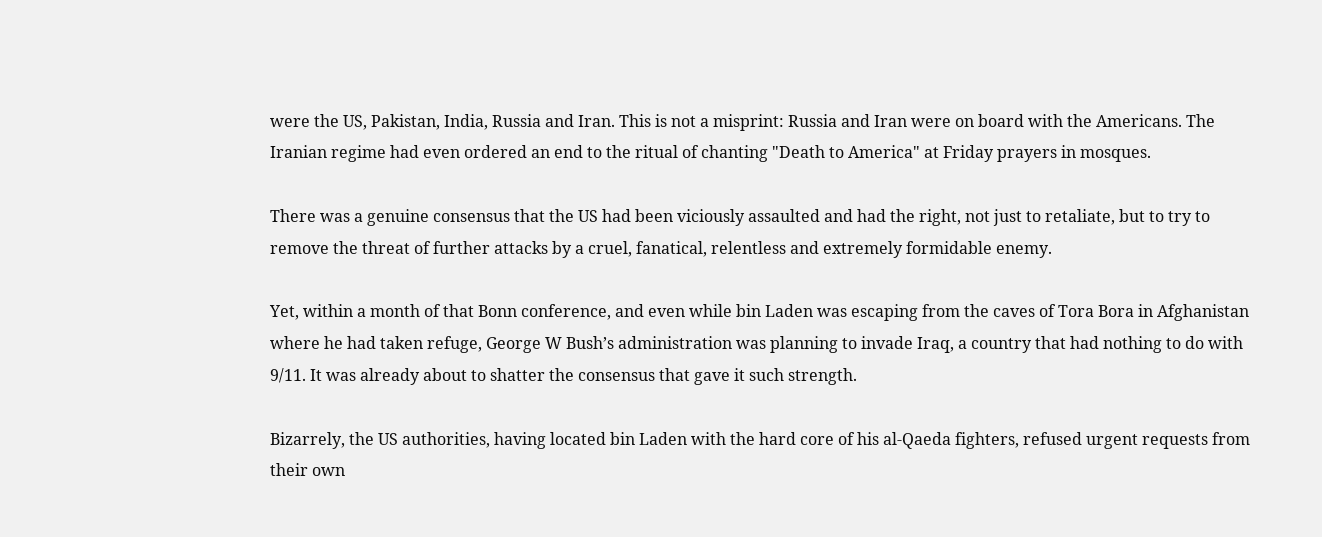were the US, Pakistan, India, Russia and Iran. This is not a misprint: Russia and Iran were on board with the Americans. The Iranian regime had even ordered an end to the ritual of chanting "Death to America" at Friday prayers in mosques.

There was a genuine consensus that the US had been viciously assaulted and had the right, not just to retaliate, but to try to remove the threat of further attacks by a cruel, fanatical, relentless and extremely formidable enemy.

Yet, within a month of that Bonn conference, and even while bin Laden was escaping from the caves of Tora Bora in Afghanistan where he had taken refuge, George W Bush’s administration was planning to invade Iraq, a country that had nothing to do with 9/11. It was already about to shatter the consensus that gave it such strength.

Bizarrely, the US authorities, having located bin Laden with the hard core of his al-Qaeda fighters, refused urgent requests from their own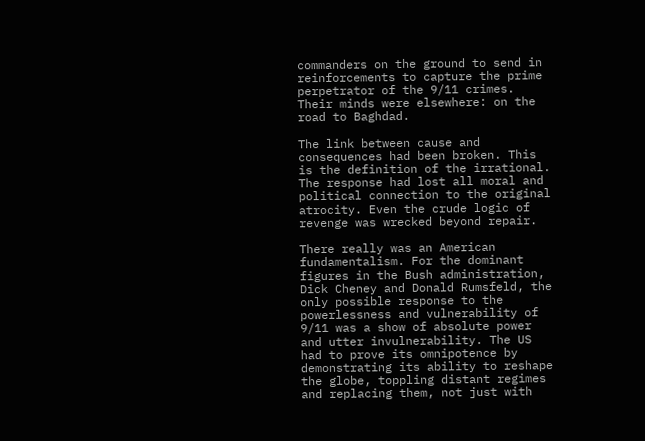commanders on the ground to send in reinforcements to capture the prime perpetrator of the 9/11 crimes. Their minds were elsewhere: on the road to Baghdad.

The link between cause and consequences had been broken. This is the definition of the irrational. The response had lost all moral and political connection to the original atrocity. Even the crude logic of revenge was wrecked beyond repair.

There really was an American fundamentalism. For the dominant figures in the Bush administration, Dick Cheney and Donald Rumsfeld, the only possible response to the powerlessness and vulnerability of 9/11 was a show of absolute power and utter invulnerability. The US had to prove its omnipotence by demonstrating its ability to reshape the globe, toppling distant regimes and replacing them, not just with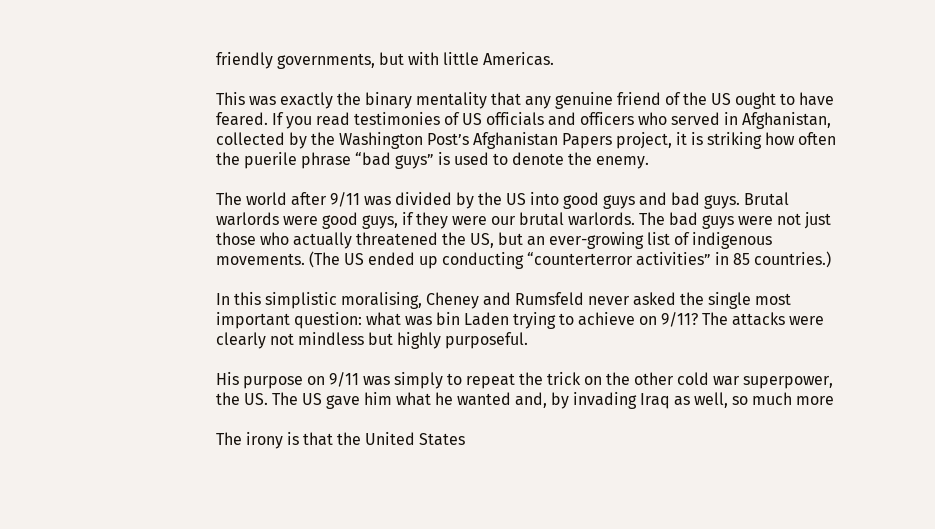friendly governments, but with little Americas.

This was exactly the binary mentality that any genuine friend of the US ought to have feared. If you read testimonies of US officials and officers who served in Afghanistan, collected by the Washington Post’s Afghanistan Papers project, it is striking how often the puerile phrase “bad guys” is used to denote the enemy.

The world after 9/11 was divided by the US into good guys and bad guys. Brutal warlords were good guys, if they were our brutal warlords. The bad guys were not just those who actually threatened the US, but an ever-growing list of indigenous movements. (The US ended up conducting “counterterror activities” in 85 countries.)

In this simplistic moralising, Cheney and Rumsfeld never asked the single most important question: what was bin Laden trying to achieve on 9/11? The attacks were clearly not mindless but highly purposeful.

His purpose on 9/11 was simply to repeat the trick on the other cold war superpower, the US. The US gave him what he wanted and, by invading Iraq as well, so much more

The irony is that the United States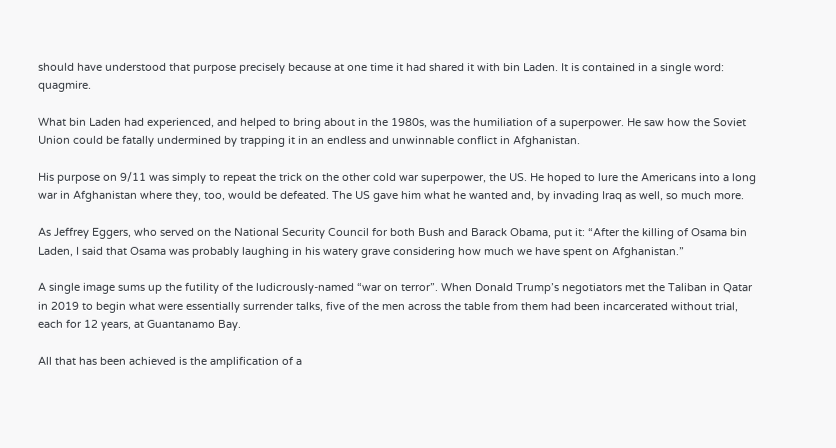should have understood that purpose precisely because at one time it had shared it with bin Laden. It is contained in a single word: quagmire.

What bin Laden had experienced, and helped to bring about in the 1980s, was the humiliation of a superpower. He saw how the Soviet Union could be fatally undermined by trapping it in an endless and unwinnable conflict in Afghanistan.

His purpose on 9/11 was simply to repeat the trick on the other cold war superpower, the US. He hoped to lure the Americans into a long war in Afghanistan where they, too, would be defeated. The US gave him what he wanted and, by invading Iraq as well, so much more.

As Jeffrey Eggers, who served on the National Security Council for both Bush and Barack Obama, put it: “After the killing of Osama bin Laden, I said that Osama was probably laughing in his watery grave considering how much we have spent on Afghanistan.”

A single image sums up the futility of the ludicrously-named “war on terror”. When Donald Trump’s negotiators met the Taliban in Qatar in 2019 to begin what were essentially surrender talks, five of the men across the table from them had been incarcerated without trial, each for 12 years, at Guantanamo Bay.

All that has been achieved is the amplification of a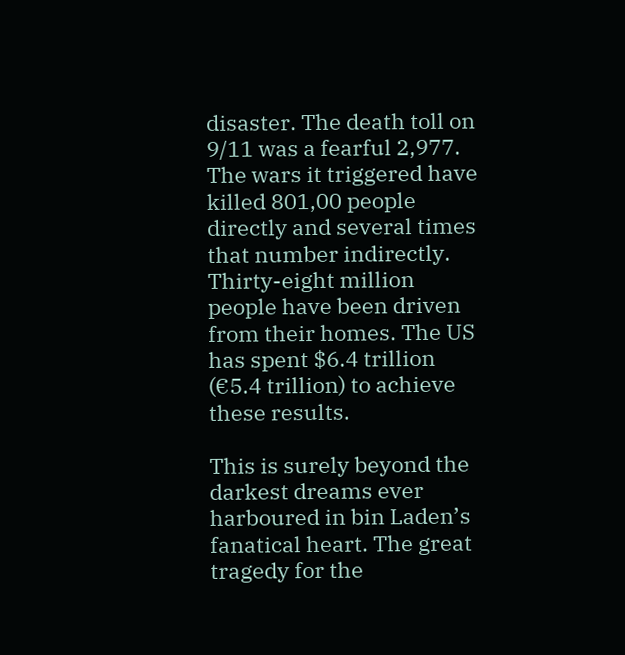disaster. The death toll on 9/11 was a fearful 2,977. The wars it triggered have killed 801,00 people directly and several times that number indirectly. Thirty-eight million people have been driven from their homes. The US has spent $6.4 trillion (€5.4 trillion) to achieve these results.

This is surely beyond the darkest dreams ever harboured in bin Laden’s fanatical heart. The great tragedy for the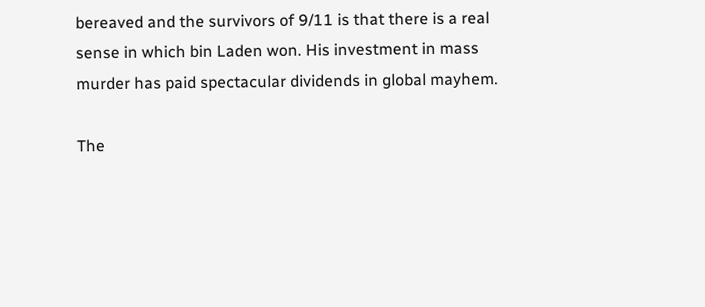bereaved and the survivors of 9/11 is that there is a real sense in which bin Laden won. His investment in mass murder has paid spectacular dividends in global mayhem.

The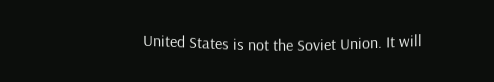United States is not the Soviet Union. It will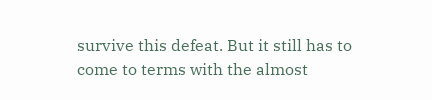survive this defeat. But it still has to come to terms with the almost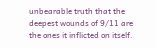unbearable truth that the deepest wounds of 9/11 are the ones it inflicted on itself.